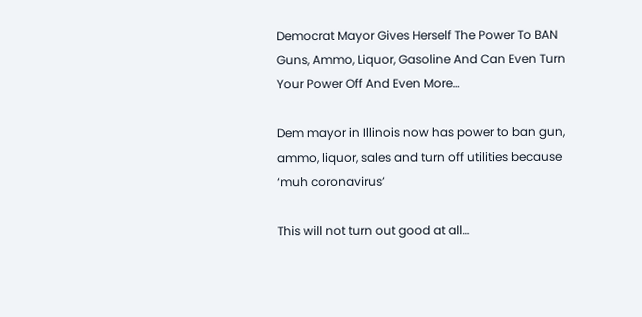Democrat Mayor Gives Herself The Power To BAN Guns, Ammo, Liquor, Gasoline And Can Even Turn Your Power Off And Even More…

Dem mayor in Illinois now has power to ban gun, ammo, liquor, sales and turn off utilities because ‘muh coronavirus’

This will not turn out good at all…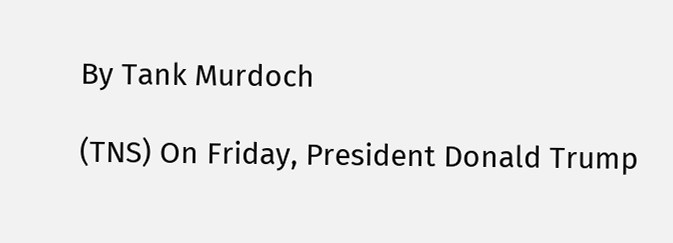By Tank Murdoch

(TNS) On Friday, President Donald Trump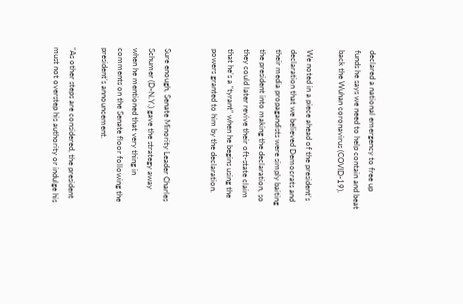declared a national emergency to free up funds he says we need to help contain and beat back the Wuhan coronavirus (COVID-19).

We noted in a piece ahead of the president’s declaration that we believed Democrats and their media propagandists were simply baiting the president into making the declaration, so they could later revive their oft-state claim that he’s a “tyrant” when he begins using the powers granted to him by the declaration.


Sure enough, Senate Minority Leader Charles Schumer (D-N.Y.) gave the strategy away when he mentioned that very thing in comments on the Senate floor following the president’s announcement.

“As other steps are considered, the president must not overstep his authority or indulge his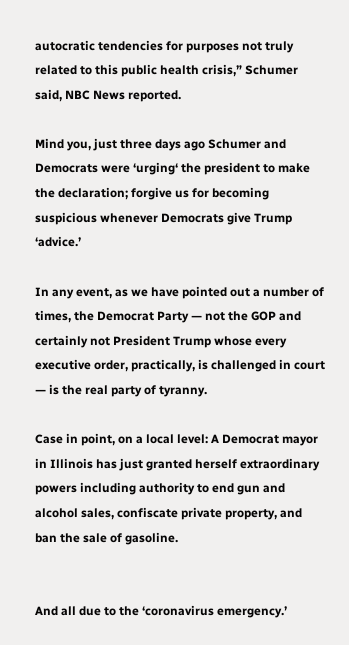autocratic tendencies for purposes not truly related to this public health crisis,” Schumer said, NBC News reported.

Mind you, just three days ago Schumer and Democrats were ‘urging‘ the president to make the declaration; forgive us for becoming suspicious whenever Democrats give Trump ‘advice.’

In any event, as we have pointed out a number of times, the Democrat Party — not the GOP and certainly not President Trump whose every executive order, practically, is challenged in court — is the real party of tyranny.

Case in point, on a local level: A Democrat mayor in Illinois has just granted herself extraordinary powers including authority to end gun and alcohol sales, confiscate private property, and ban the sale of gasoline.


And all due to the ‘coronavirus emergency.’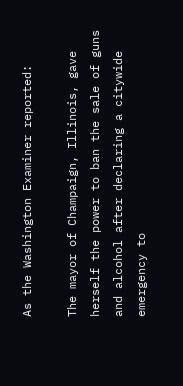As the Washington Examiner reported:

The mayor of Champaign, Illinois, gave herself the power to ban the sale of guns and alcohol after declaring a citywide emergency to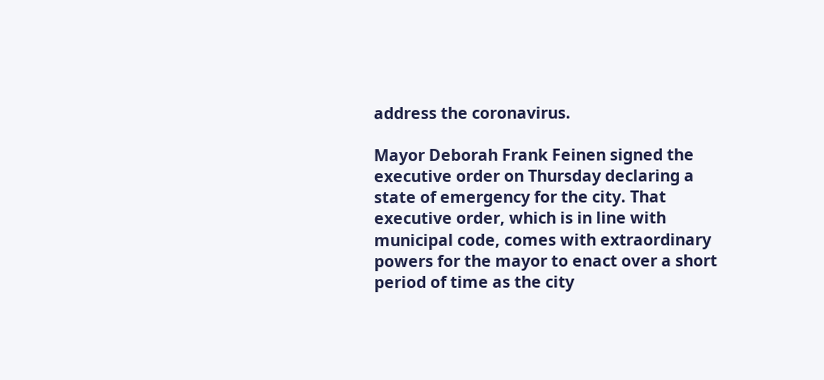address the coronavirus.

Mayor Deborah Frank Feinen signed the executive order on Thursday declaring a state of emergency for the city. That executive order, which is in line with municipal code, comes with extraordinary powers for the mayor to enact over a short period of time as the city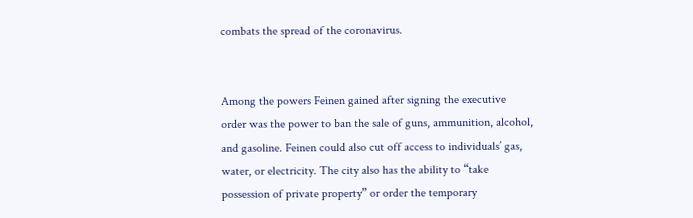combats the spread of the coronavirus.


Among the powers Feinen gained after signing the executive order was the power to ban the sale of guns, ammunition, alcohol, and gasoline. Feinen could also cut off access to individuals’ gas, water, or electricity. The city also has the ability to “take possession of private property” or order the temporary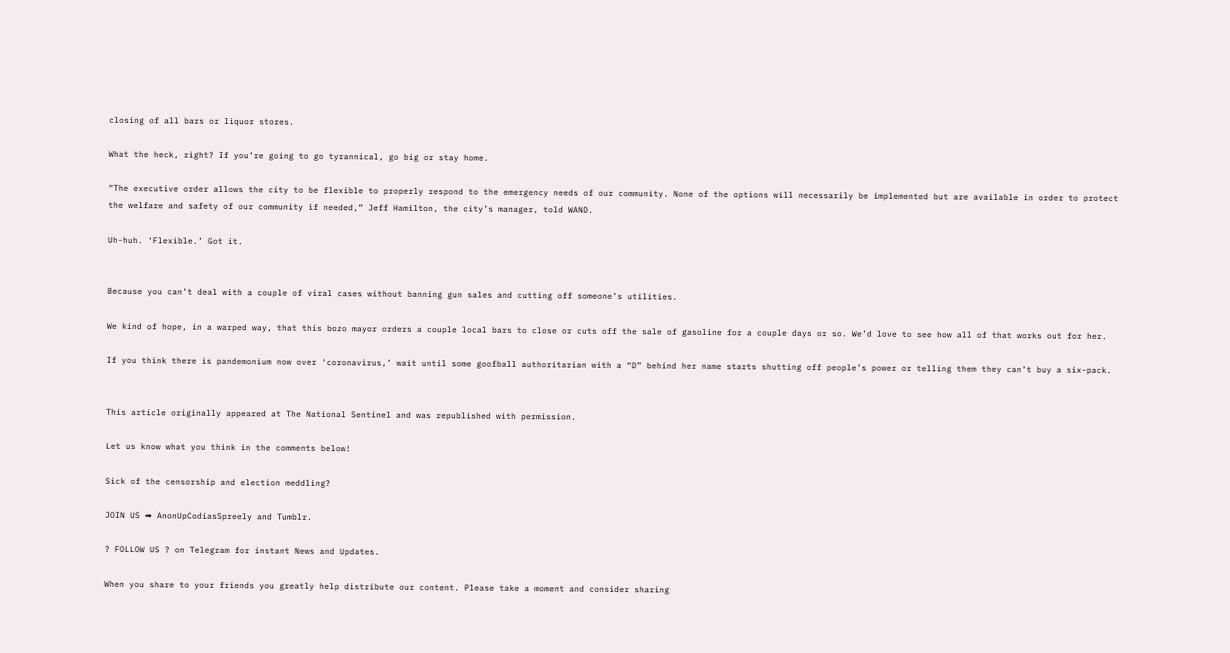closing of all bars or liquor stores.

What the heck, right? If you’re going to go tyrannical, go big or stay home.

“The executive order allows the city to be flexible to properly respond to the emergency needs of our community. None of the options will necessarily be implemented but are available in order to protect the welfare and safety of our community if needed,” Jeff Hamilton, the city’s manager, told WAND.

Uh-huh. ‘Flexible.’ Got it.


Because you can’t deal with a couple of viral cases without banning gun sales and cutting off someone’s utilities.

We kind of hope, in a warped way, that this bozo mayor orders a couple local bars to close or cuts off the sale of gasoline for a couple days or so. We’d love to see how all of that works out for her.

If you think there is pandemonium now over ‘coronavirus,’ wait until some goofball authoritarian with a “D” behind her name starts shutting off people’s power or telling them they can’t buy a six-pack.


This article originally appeared at The National Sentinel and was republished with permission.

Let us know what you think in the comments below!

Sick of the censorship and election meddling?

JOIN US ➡ AnonUpCodiasSpreely and Tumblr.

? FOLLOW US ? on Telegram for instant News and Updates.

When you share to your friends you greatly help distribute our content. Please take a moment and consider sharing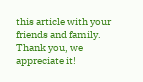this article with your friends and family. Thank you, we appreciate it!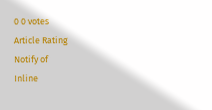0 0 votes
Article Rating
Notify of
Inline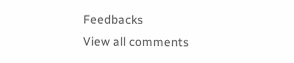Feedbacks
View all comments